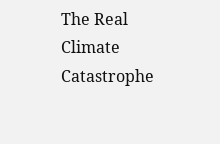The Real Climate Catastrophe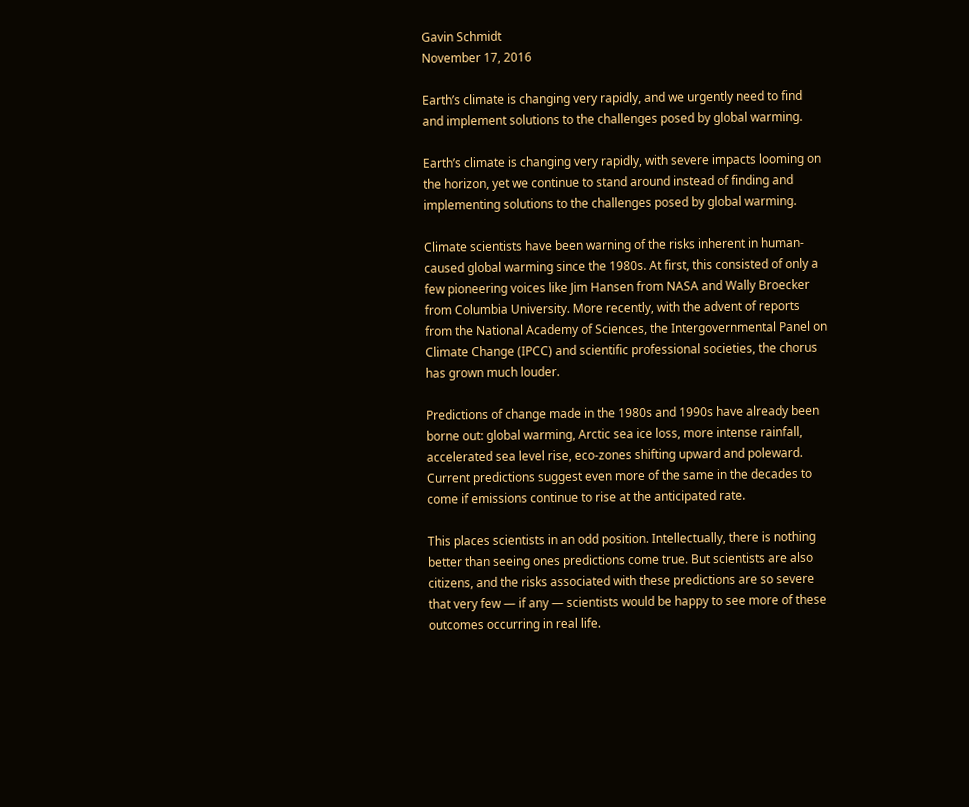Gavin Schmidt
November 17, 2016

Earth’s climate is changing very rapidly, and we urgently need to find and implement solutions to the challenges posed by global warming.

Earth’s climate is changing very rapidly, with severe impacts looming on the horizon, yet we continue to stand around instead of finding and implementing solutions to the challenges posed by global warming.

Climate scientists have been warning of the risks inherent in human-caused global warming since the 1980s. At first, this consisted of only a few pioneering voices like Jim Hansen from NASA and Wally Broecker from Columbia University. More recently, with the advent of reports from the National Academy of Sciences, the Intergovernmental Panel on Climate Change (IPCC) and scientific professional societies, the chorus has grown much louder.

Predictions of change made in the 1980s and 1990s have already been borne out: global warming, Arctic sea ice loss, more intense rainfall, accelerated sea level rise, eco-zones shifting upward and poleward. Current predictions suggest even more of the same in the decades to come if emissions continue to rise at the anticipated rate.

This places scientists in an odd position. Intellectually, there is nothing better than seeing ones predictions come true. But scientists are also citizens, and the risks associated with these predictions are so severe that very few — if any — scientists would be happy to see more of these outcomes occurring in real life.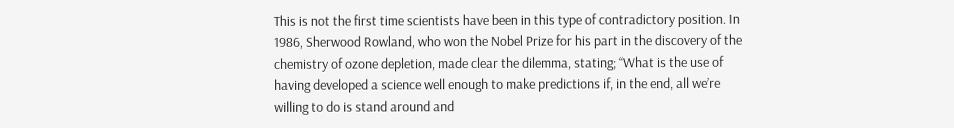This is not the first time scientists have been in this type of contradictory position. In 1986, Sherwood Rowland, who won the Nobel Prize for his part in the discovery of the chemistry of ozone depletion, made clear the dilemma, stating; “What is the use of having developed a science well enough to make predictions if, in the end, all we’re willing to do is stand around and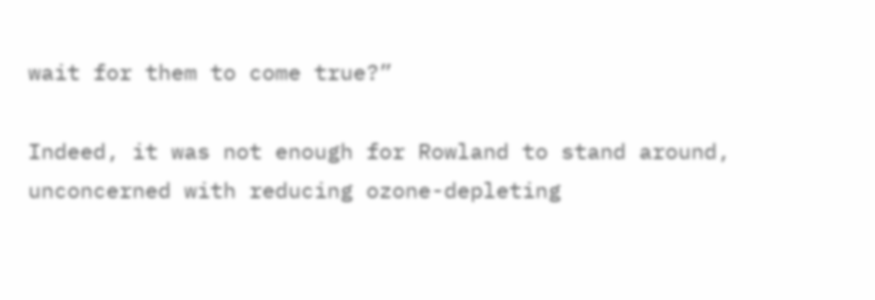wait for them to come true?”

Indeed, it was not enough for Rowland to stand around, unconcerned with reducing ozone-depleting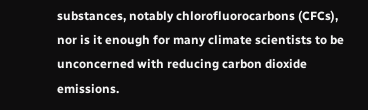substances, notably chlorofluorocarbons (CFCs), nor is it enough for many climate scientists to be unconcerned with reducing carbon dioxide emissions.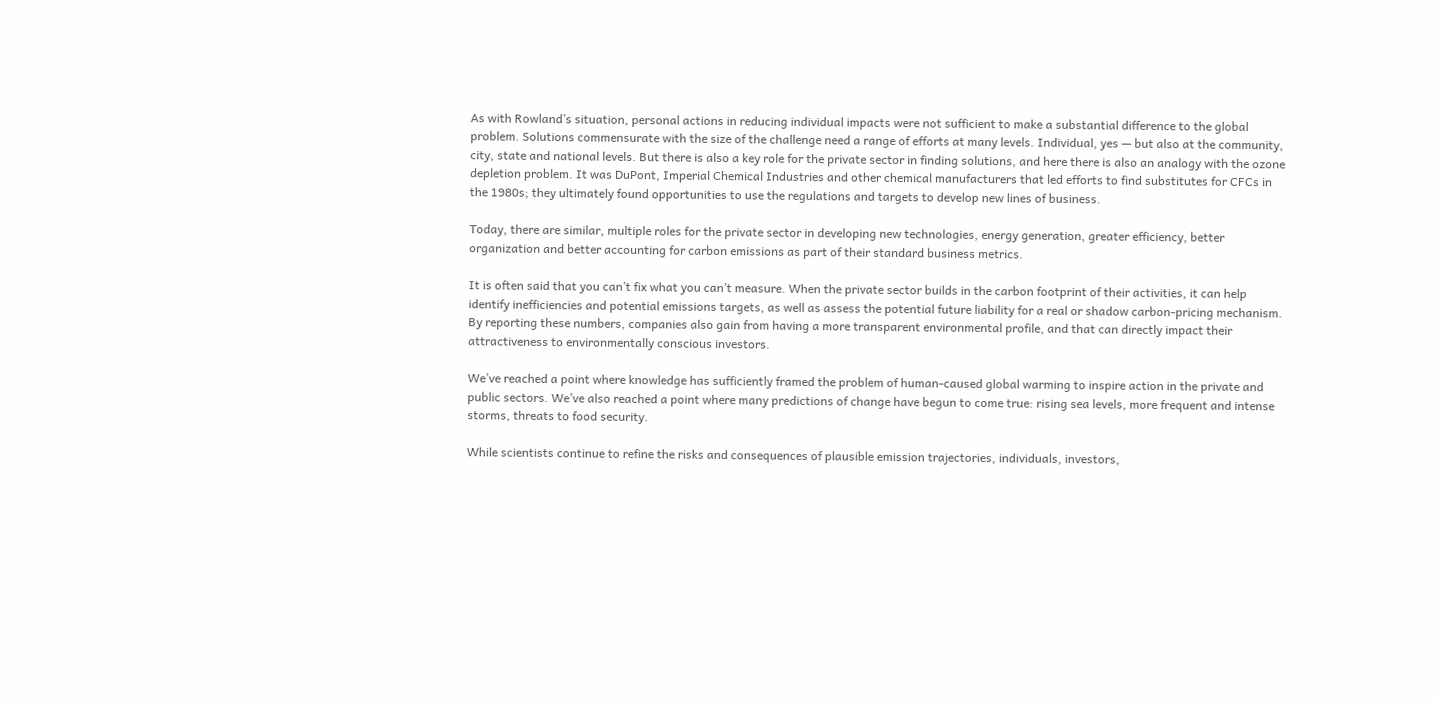As with Rowland’s situation, personal actions in reducing individual impacts were not sufficient to make a substantial difference to the global problem. Solutions commensurate with the size of the challenge need a range of efforts at many levels. Individual, yes — but also at the community, city, state and national levels. But there is also a key role for the private sector in finding solutions, and here there is also an analogy with the ozone depletion problem. It was DuPont, Imperial Chemical Industries and other chemical manufacturers that led efforts to find substitutes for CFCs in the 1980s; they ultimately found opportunities to use the regulations and targets to develop new lines of business.

Today, there are similar, multiple roles for the private sector in developing new technologies, energy generation, greater efficiency, better organization and better accounting for carbon emissions as part of their standard business metrics.

It is often said that you can’t fix what you can’t measure. When the private sector builds in the carbon footprint of their activities, it can help identify inefficiencies and potential emissions targets, as well as assess the potential future liability for a real or shadow carbon-pricing mechanism. By reporting these numbers, companies also gain from having a more transparent environmental profile, and that can directly impact their attractiveness to environmentally conscious investors.

We’ve reached a point where knowledge has sufficiently framed the problem of human-caused global warming to inspire action in the private and public sectors. We’ve also reached a point where many predictions of change have begun to come true: rising sea levels, more frequent and intense storms, threats to food security.

While scientists continue to refine the risks and consequences of plausible emission trajectories, individuals, investors,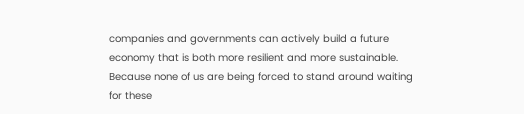companies and governments can actively build a future economy that is both more resilient and more sustainable. Because none of us are being forced to stand around waiting for these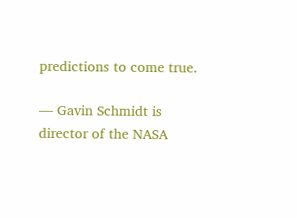predictions to come true.

— Gavin Schmidt is director of the NASA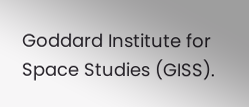Goddard Institute for Space Studies (GISS).